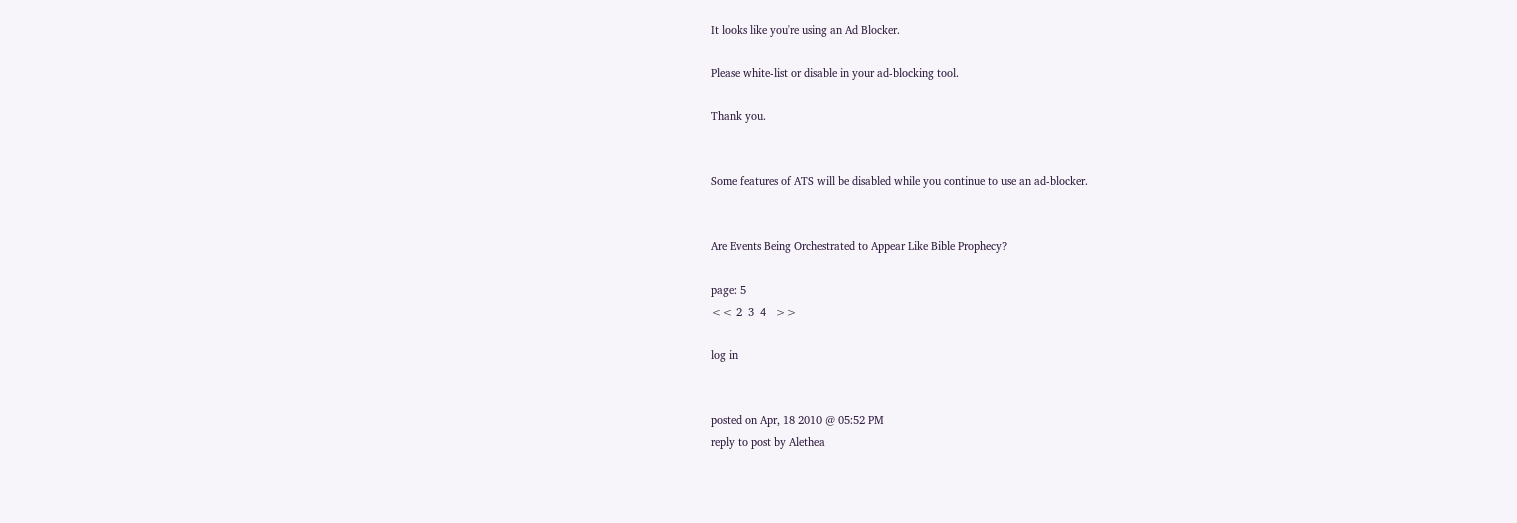It looks like you're using an Ad Blocker.

Please white-list or disable in your ad-blocking tool.

Thank you.


Some features of ATS will be disabled while you continue to use an ad-blocker.


Are Events Being Orchestrated to Appear Like Bible Prophecy?

page: 5
<< 2  3  4   >>

log in


posted on Apr, 18 2010 @ 05:52 PM
reply to post by Alethea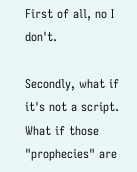First of all, no I don't.

Secondly, what if it's not a script. What if those "prophecies" are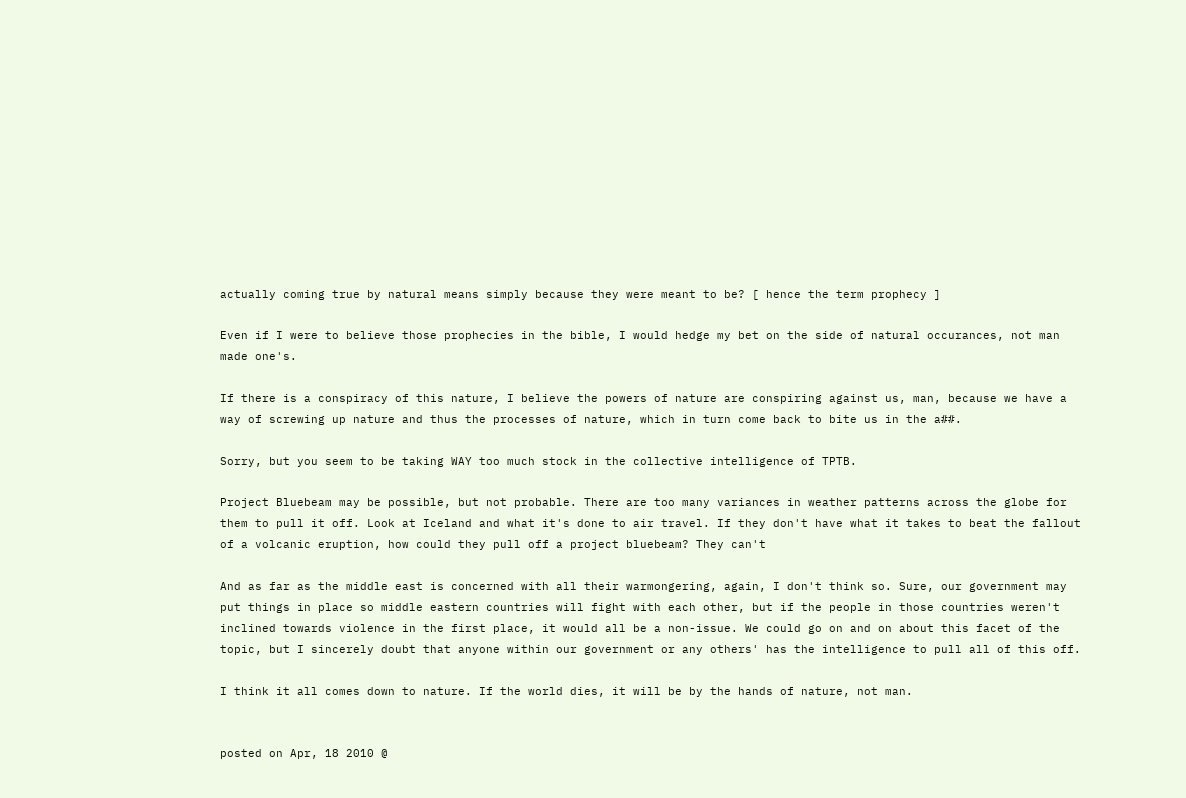actually coming true by natural means simply because they were meant to be? [ hence the term prophecy ]

Even if I were to believe those prophecies in the bible, I would hedge my bet on the side of natural occurances, not man made one's.

If there is a conspiracy of this nature, I believe the powers of nature are conspiring against us, man, because we have a way of screwing up nature and thus the processes of nature, which in turn come back to bite us in the a##.

Sorry, but you seem to be taking WAY too much stock in the collective intelligence of TPTB.

Project Bluebeam may be possible, but not probable. There are too many variances in weather patterns across the globe for them to pull it off. Look at Iceland and what it's done to air travel. If they don't have what it takes to beat the fallout of a volcanic eruption, how could they pull off a project bluebeam? They can't

And as far as the middle east is concerned with all their warmongering, again, I don't think so. Sure, our government may put things in place so middle eastern countries will fight with each other, but if the people in those countries weren't inclined towards violence in the first place, it would all be a non-issue. We could go on and on about this facet of the topic, but I sincerely doubt that anyone within our government or any others' has the intelligence to pull all of this off.

I think it all comes down to nature. If the world dies, it will be by the hands of nature, not man.


posted on Apr, 18 2010 @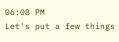06:08 PM
Let's put a few things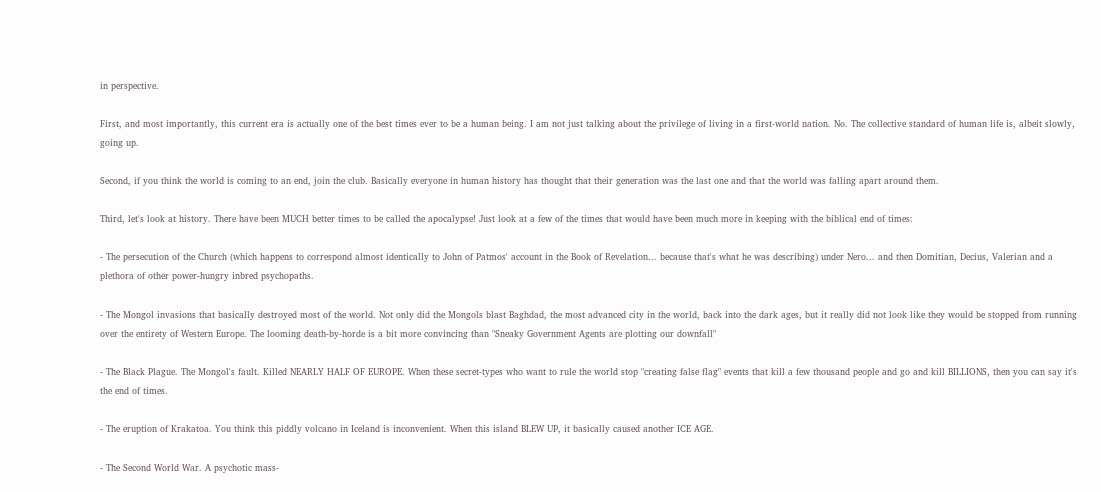in perspective.

First, and most importantly, this current era is actually one of the best times ever to be a human being. I am not just talking about the privilege of living in a first-world nation. No. The collective standard of human life is, albeit slowly, going up.

Second, if you think the world is coming to an end, join the club. Basically everyone in human history has thought that their generation was the last one and that the world was falling apart around them.

Third, let's look at history. There have been MUCH better times to be called the apocalypse! Just look at a few of the times that would have been much more in keeping with the biblical end of times:

- The persecution of the Church (which happens to correspond almost identically to John of Patmos' account in the Book of Revelation... because that's what he was describing) under Nero... and then Domitian, Decius, Valerian and a plethora of other power-hungry inbred psychopaths.

- The Mongol invasions that basically destroyed most of the world. Not only did the Mongols blast Baghdad, the most advanced city in the world, back into the dark ages, but it really did not look like they would be stopped from running over the entirety of Western Europe. The looming death-by-horde is a bit more convincing than "Sneaky Government Agents are plotting our downfall"

- The Black Plague. The Mongol's fault. Killed NEARLY HALF OF EUROPE. When these secret-types who want to rule the world stop "creating false flag" events that kill a few thousand people and go and kill BILLIONS, then you can say it's the end of times.

- The eruption of Krakatoa. You think this piddly volcano in Iceland is inconvenient. When this island BLEW UP, it basically caused another ICE AGE.

- The Second World War. A psychotic mass-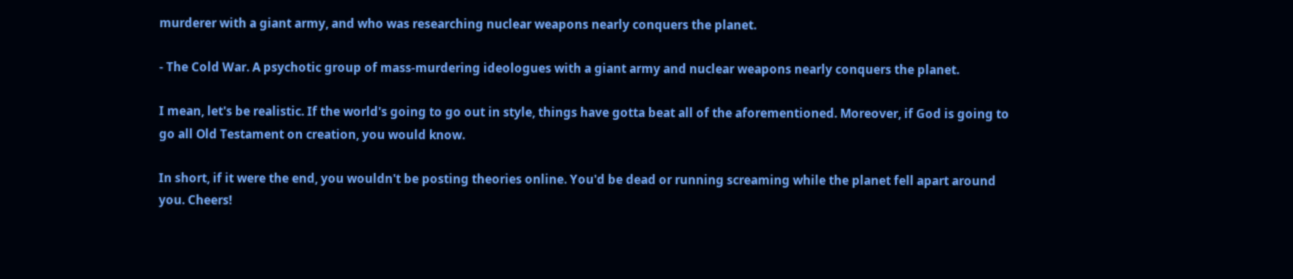murderer with a giant army, and who was researching nuclear weapons nearly conquers the planet.

- The Cold War. A psychotic group of mass-murdering ideologues with a giant army and nuclear weapons nearly conquers the planet.

I mean, let's be realistic. If the world's going to go out in style, things have gotta beat all of the aforementioned. Moreover, if God is going to go all Old Testament on creation, you would know.

In short, if it were the end, you wouldn't be posting theories online. You'd be dead or running screaming while the planet fell apart around you. Cheers!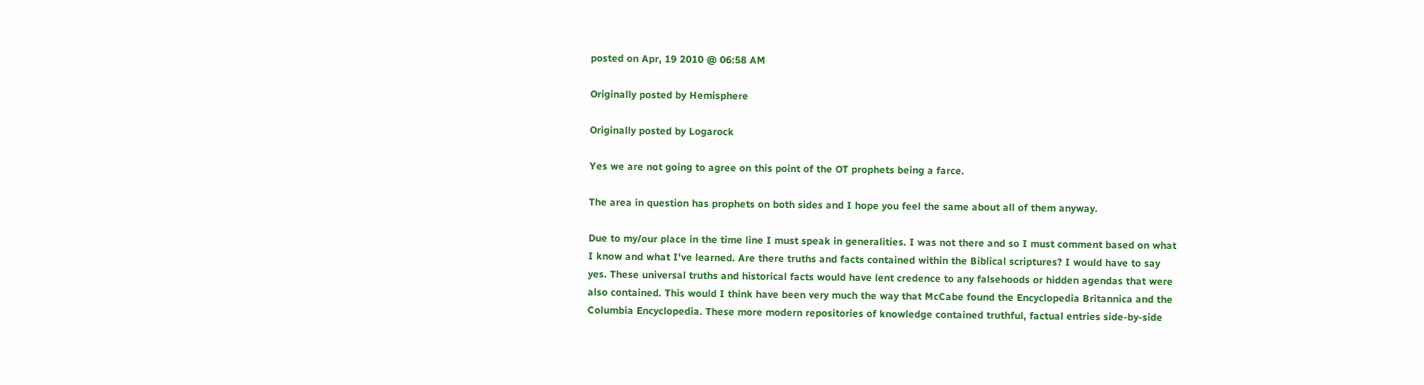posted on Apr, 19 2010 @ 06:58 AM

Originally posted by Hemisphere

Originally posted by Logarock

Yes we are not going to agree on this point of the OT prophets being a farce.

The area in question has prophets on both sides and I hope you feel the same about all of them anyway.

Due to my/our place in the time line I must speak in generalities. I was not there and so I must comment based on what I know and what I've learned. Are there truths and facts contained within the Biblical scriptures? I would have to say yes. These universal truths and historical facts would have lent credence to any falsehoods or hidden agendas that were also contained. This would I think have been very much the way that McCabe found the Encyclopedia Britannica and the Columbia Encyclopedia. These more modern repositories of knowledge contained truthful, factual entries side-by-side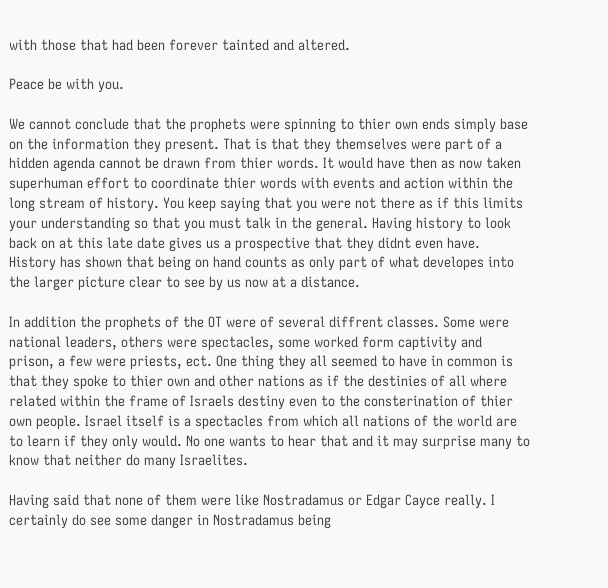with those that had been forever tainted and altered.

Peace be with you.

We cannot conclude that the prophets were spinning to thier own ends simply base on the information they present. That is that they themselves were part of a hidden agenda cannot be drawn from thier words. It would have then as now taken superhuman effort to coordinate thier words with events and action within the long stream of history. You keep saying that you were not there as if this limits your understanding so that you must talk in the general. Having history to look back on at this late date gives us a prospective that they didnt even have. History has shown that being on hand counts as only part of what developes into the larger picture clear to see by us now at a distance.

In addition the prophets of the OT were of several diffrent classes. Some were national leaders, others were spectacles, some worked form captivity and prison, a few were priests, ect. One thing they all seemed to have in common is that they spoke to thier own and other nations as if the destinies of all where related within the frame of Israels destiny even to the consterination of thier own people. Israel itself is a spectacles from which all nations of the world are to learn if they only would. No one wants to hear that and it may surprise many to know that neither do many Israelites.

Having said that none of them were like Nostradamus or Edgar Cayce really. I certainly do see some danger in Nostradamus being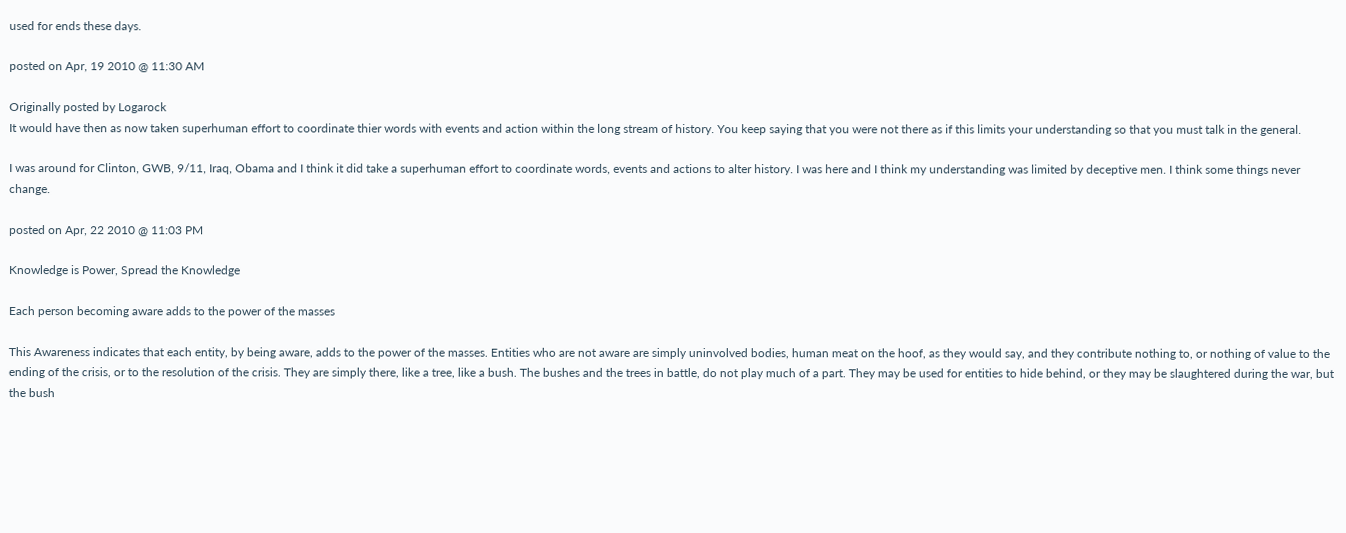used for ends these days.

posted on Apr, 19 2010 @ 11:30 AM

Originally posted by Logarock
It would have then as now taken superhuman effort to coordinate thier words with events and action within the long stream of history. You keep saying that you were not there as if this limits your understanding so that you must talk in the general.

I was around for Clinton, GWB, 9/11, Iraq, Obama and I think it did take a superhuman effort to coordinate words, events and actions to alter history. I was here and I think my understanding was limited by deceptive men. I think some things never change.

posted on Apr, 22 2010 @ 11:03 PM

Knowledge is Power, Spread the Knowledge

Each person becoming aware adds to the power of the masses

This Awareness indicates that each entity, by being aware, adds to the power of the masses. Entities who are not aware are simply uninvolved bodies, human meat on the hoof, as they would say, and they contribute nothing to, or nothing of value to the ending of the crisis, or to the resolution of the crisis. They are simply there, like a tree, like a bush. The bushes and the trees in battle, do not play much of a part. They may be used for entities to hide behind, or they may be slaughtered during the war, but the bush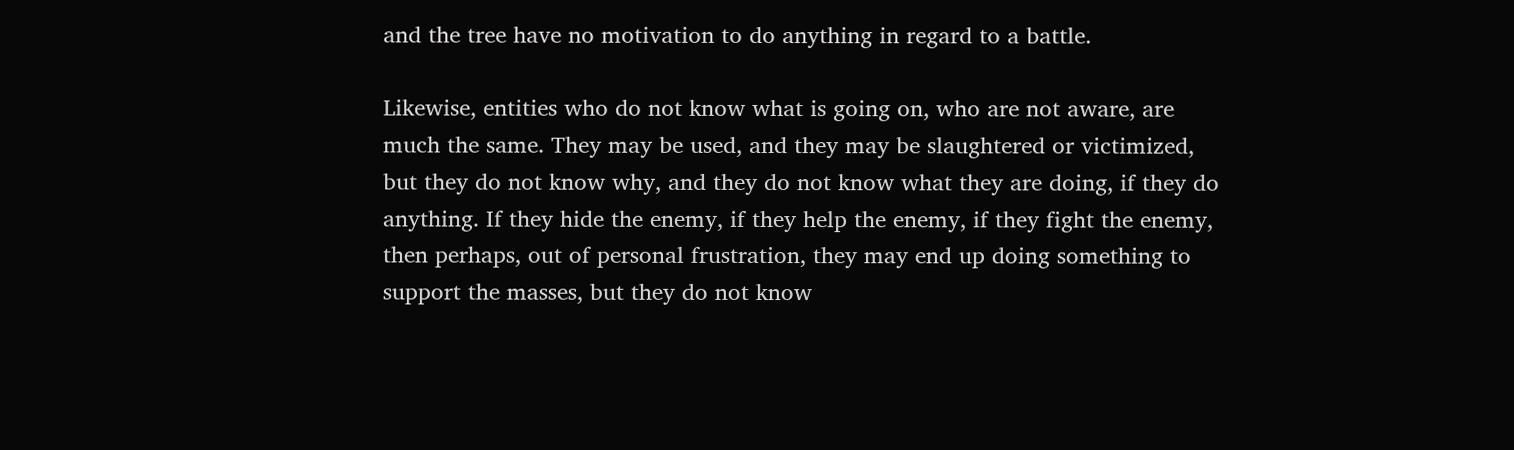and the tree have no motivation to do anything in regard to a battle.

Likewise, entities who do not know what is going on, who are not aware, are much the same. They may be used, and they may be slaughtered or victimized, but they do not know why, and they do not know what they are doing, if they do anything. If they hide the enemy, if they help the enemy, if they fight the enemy, then perhaps, out of personal frustration, they may end up doing something to support the masses, but they do not know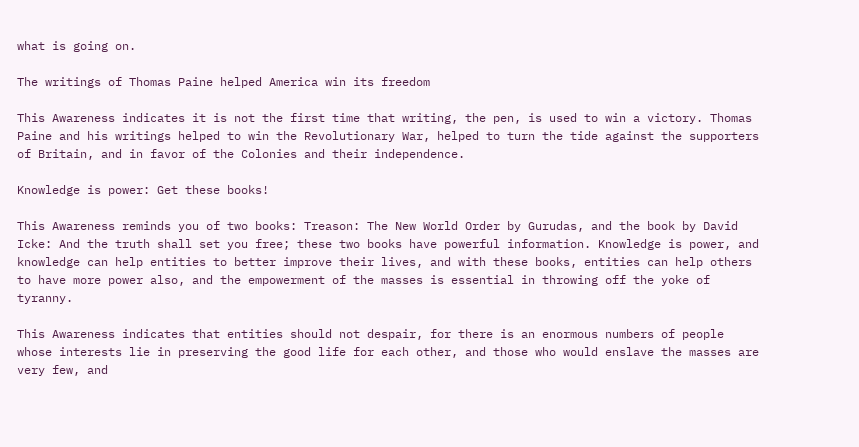what is going on.

The writings of Thomas Paine helped America win its freedom

This Awareness indicates it is not the first time that writing, the pen, is used to win a victory. Thomas Paine and his writings helped to win the Revolutionary War, helped to turn the tide against the supporters of Britain, and in favor of the Colonies and their independence.

Knowledge is power: Get these books!

This Awareness reminds you of two books: Treason: The New World Order by Gurudas, and the book by David Icke: And the truth shall set you free; these two books have powerful information. Knowledge is power, and knowledge can help entities to better improve their lives, and with these books, entities can help others to have more power also, and the empowerment of the masses is essential in throwing off the yoke of tyranny.

This Awareness indicates that entities should not despair, for there is an enormous numbers of people whose interests lie in preserving the good life for each other, and those who would enslave the masses are very few, and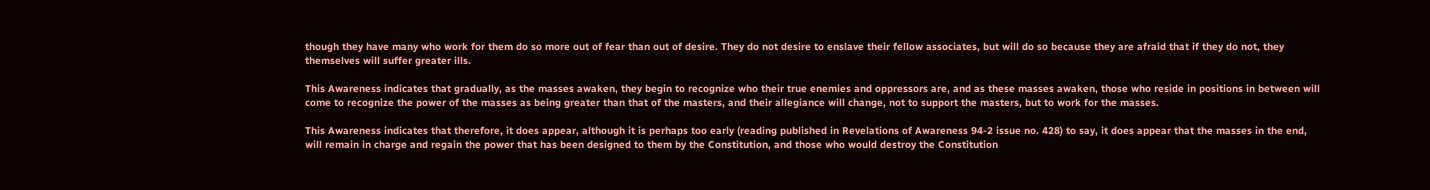though they have many who work for them do so more out of fear than out of desire. They do not desire to enslave their fellow associates, but will do so because they are afraid that if they do not, they themselves will suffer greater ills.

This Awareness indicates that gradually, as the masses awaken, they begin to recognize who their true enemies and oppressors are, and as these masses awaken, those who reside in positions in between will come to recognize the power of the masses as being greater than that of the masters, and their allegiance will change, not to support the masters, but to work for the masses.

This Awareness indicates that therefore, it does appear, although it is perhaps too early (reading published in Revelations of Awareness 94-2 issue no. 428) to say, it does appear that the masses in the end, will remain in charge and regain the power that has been designed to them by the Constitution, and those who would destroy the Constitution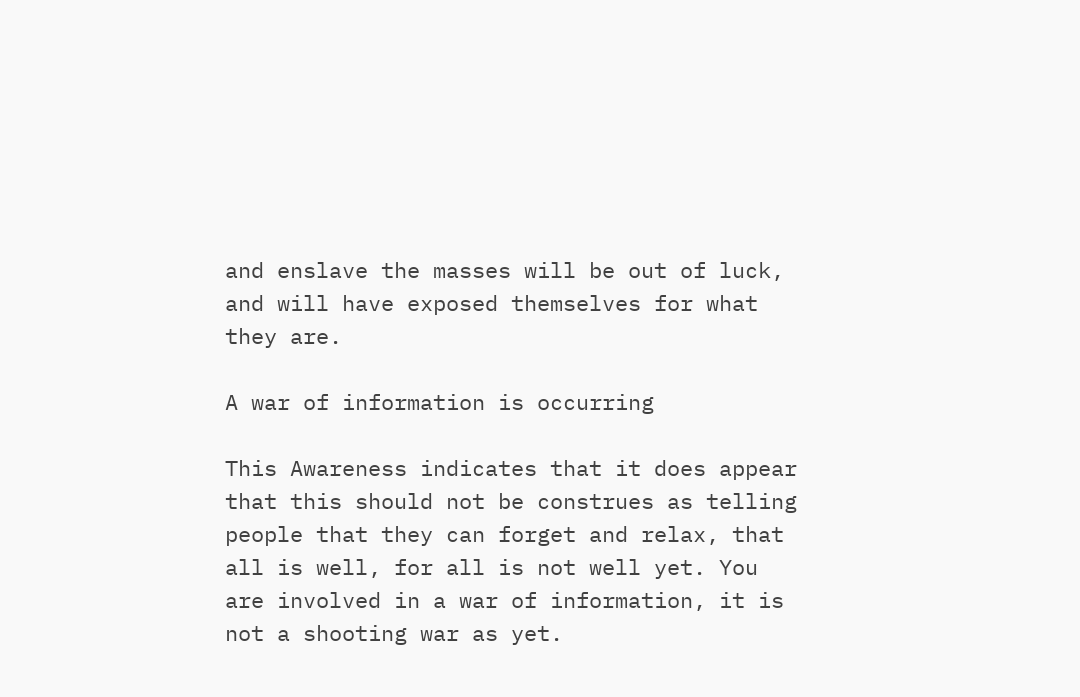and enslave the masses will be out of luck, and will have exposed themselves for what they are.

A war of information is occurring

This Awareness indicates that it does appear that this should not be construes as telling people that they can forget and relax, that all is well, for all is not well yet. You are involved in a war of information, it is not a shooting war as yet.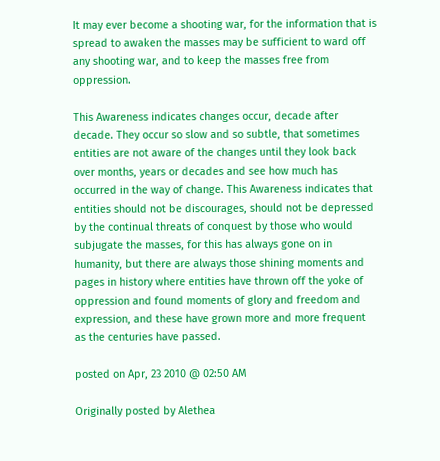It may ever become a shooting war, for the information that is spread to awaken the masses may be sufficient to ward off any shooting war, and to keep the masses free from oppression.

This Awareness indicates changes occur, decade after decade. They occur so slow and so subtle, that sometimes entities are not aware of the changes until they look back over months, years or decades and see how much has occurred in the way of change. This Awareness indicates that entities should not be discourages, should not be depressed by the continual threats of conquest by those who would subjugate the masses, for this has always gone on in humanity, but there are always those shining moments and pages in history where entities have thrown off the yoke of oppression and found moments of glory and freedom and expression, and these have grown more and more frequent as the centuries have passed.

posted on Apr, 23 2010 @ 02:50 AM

Originally posted by Alethea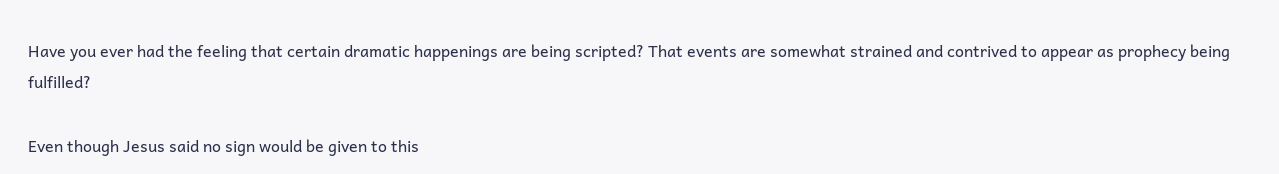Have you ever had the feeling that certain dramatic happenings are being scripted? That events are somewhat strained and contrived to appear as prophecy being fulfilled?

Even though Jesus said no sign would be given to this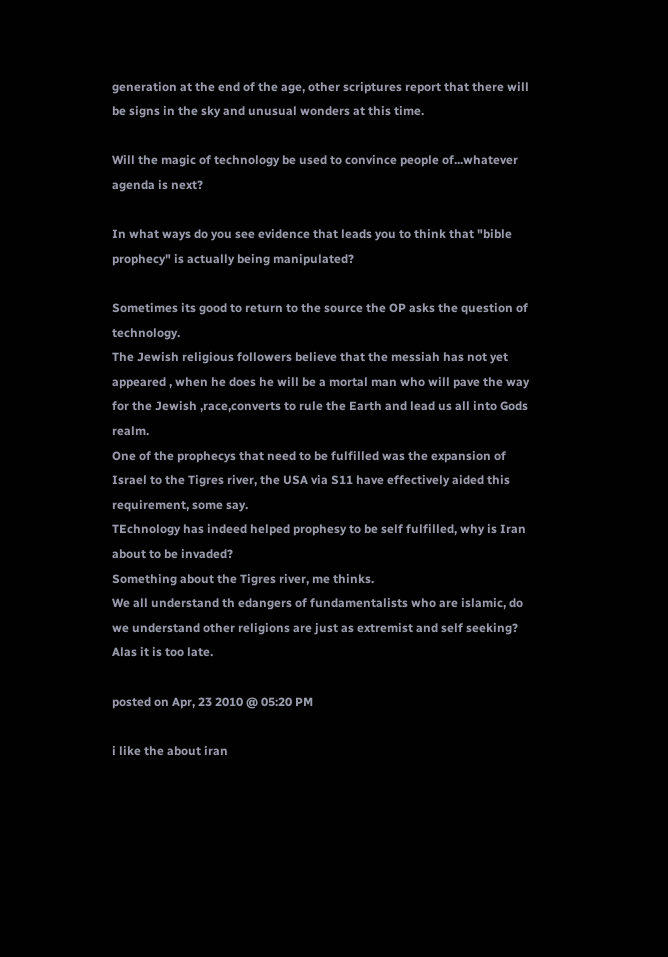generation at the end of the age, other scriptures report that there will be signs in the sky and unusual wonders at this time.

Will the magic of technology be used to convince people of...whatever agenda is next?

In what ways do you see evidence that leads you to think that "bible prophecy" is actually being manipulated?

Sometimes its good to return to the source the OP asks the question of technology.
The Jewish religious followers believe that the messiah has not yet appeared , when he does he will be a mortal man who will pave the way for the Jewish ,race,converts to rule the Earth and lead us all into Gods realm.
One of the prophecys that need to be fulfilled was the expansion of Israel to the Tigres river, the USA via S11 have effectively aided this requirement, some say.
TEchnology has indeed helped prophesy to be self fulfilled, why is Iran about to be invaded?
Something about the Tigres river, me thinks.
We all understand th edangers of fundamentalists who are islamic, do we understand other religions are just as extremist and self seeking?
Alas it is too late.

posted on Apr, 23 2010 @ 05:20 PM

i like the about iran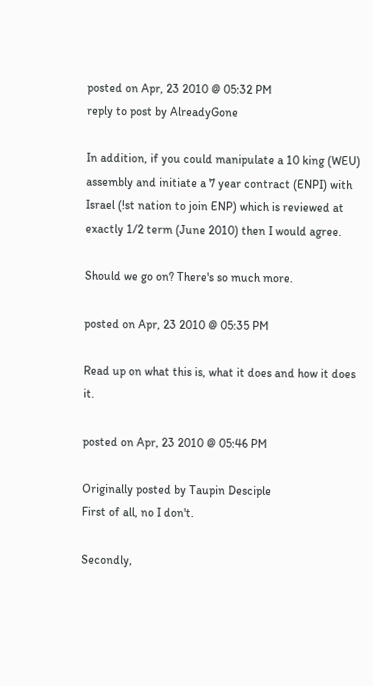posted on Apr, 23 2010 @ 05:32 PM
reply to post by AlreadyGone

In addition, if you could manipulate a 10 king (WEU) assembly and initiate a 7 year contract (ENPI) with Israel (!st nation to join ENP) which is reviewed at exactly 1/2 term (June 2010) then I would agree.

Should we go on? There's so much more.

posted on Apr, 23 2010 @ 05:35 PM

Read up on what this is, what it does and how it does it.

posted on Apr, 23 2010 @ 05:46 PM

Originally posted by Taupin Desciple
First of all, no I don't.

Secondly,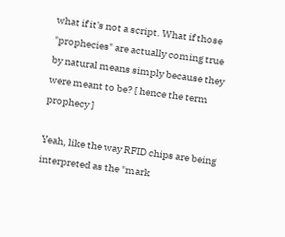what if it's not a script. What if those "prophecies" are actually coming true by natural means simply because they were meant to be? [ hence the term prophecy ]

Yeah, like the way RFID chips are being interpreted as the "mark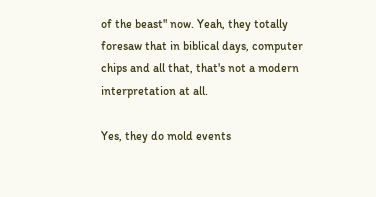of the beast" now. Yeah, they totally foresaw that in biblical days, computer chips and all that, that's not a modern interpretation at all.

Yes, they do mold events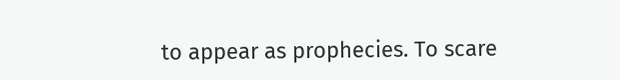to appear as prophecies. To scare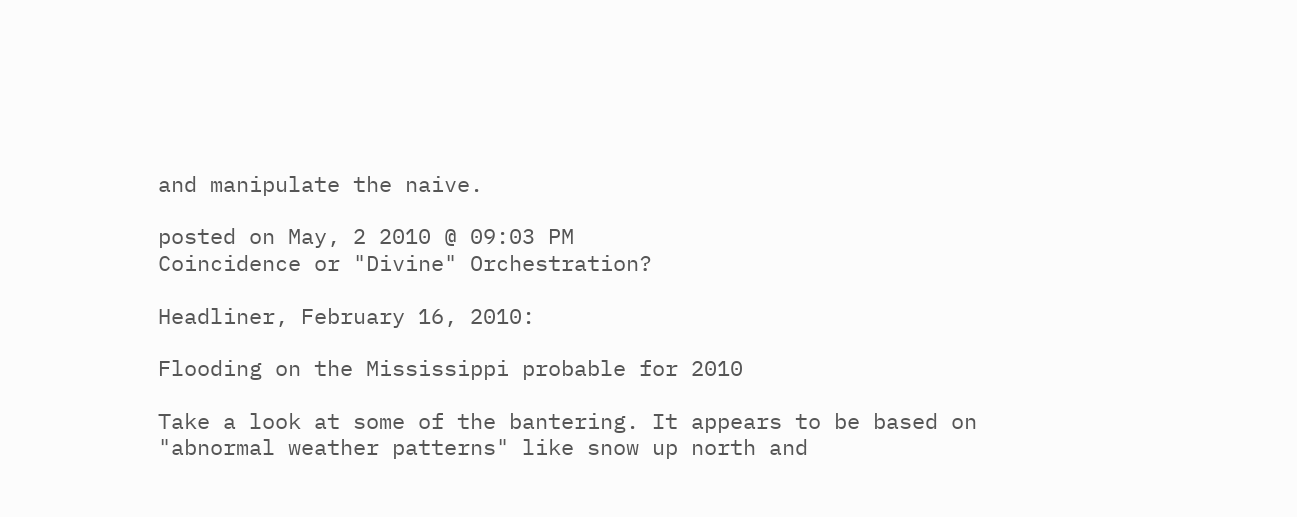and manipulate the naive.

posted on May, 2 2010 @ 09:03 PM
Coincidence or "Divine" Orchestration?

Headliner, February 16, 2010:

Flooding on the Mississippi probable for 2010

Take a look at some of the bantering. It appears to be based on "abnormal weather patterns" like snow up north and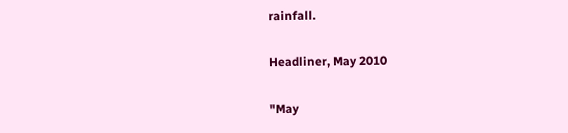rainfall.

Headliner, May 2010

"May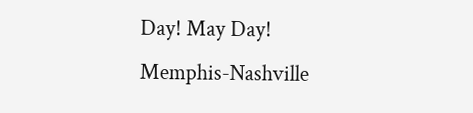Day! May Day! Memphis-Nashville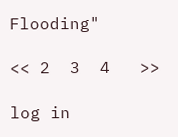Flooding"

<< 2  3  4   >>

log in